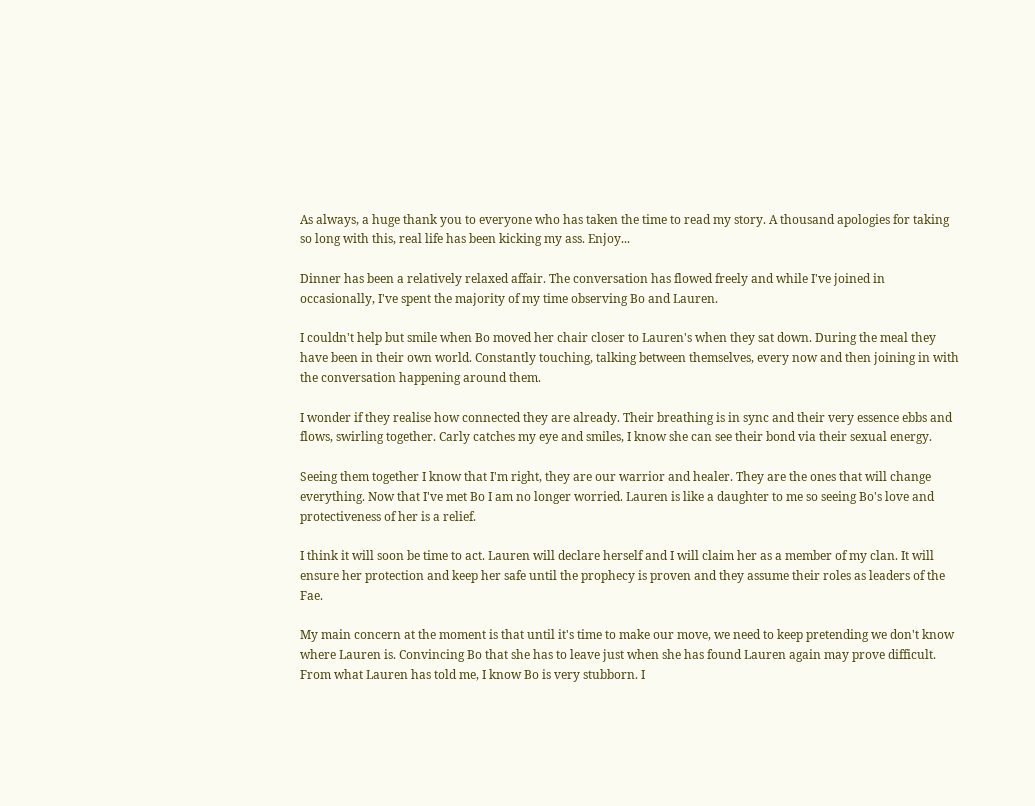As always, a huge thank you to everyone who has taken the time to read my story. A thousand apologies for taking so long with this, real life has been kicking my ass. Enjoy...

Dinner has been a relatively relaxed affair. The conversation has flowed freely and while I've joined in occasionally, I've spent the majority of my time observing Bo and Lauren.

I couldn't help but smile when Bo moved her chair closer to Lauren's when they sat down. During the meal they have been in their own world. Constantly touching, talking between themselves, every now and then joining in with the conversation happening around them.

I wonder if they realise how connected they are already. Their breathing is in sync and their very essence ebbs and flows, swirling together. Carly catches my eye and smiles, I know she can see their bond via their sexual energy.

Seeing them together I know that I'm right, they are our warrior and healer. They are the ones that will change everything. Now that I've met Bo I am no longer worried. Lauren is like a daughter to me so seeing Bo's love and protectiveness of her is a relief.

I think it will soon be time to act. Lauren will declare herself and I will claim her as a member of my clan. It will ensure her protection and keep her safe until the prophecy is proven and they assume their roles as leaders of the Fae.

My main concern at the moment is that until it's time to make our move, we need to keep pretending we don't know where Lauren is. Convincing Bo that she has to leave just when she has found Lauren again may prove difficult. From what Lauren has told me, I know Bo is very stubborn. I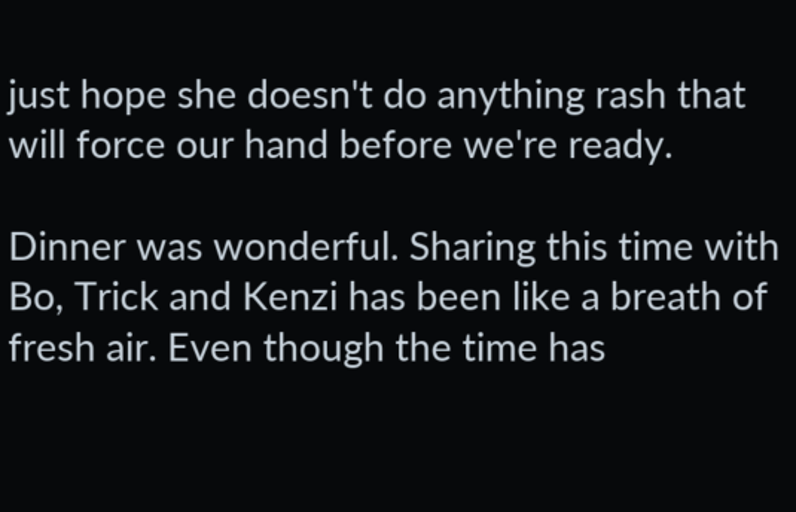just hope she doesn't do anything rash that will force our hand before we're ready.

Dinner was wonderful. Sharing this time with Bo, Trick and Kenzi has been like a breath of fresh air. Even though the time has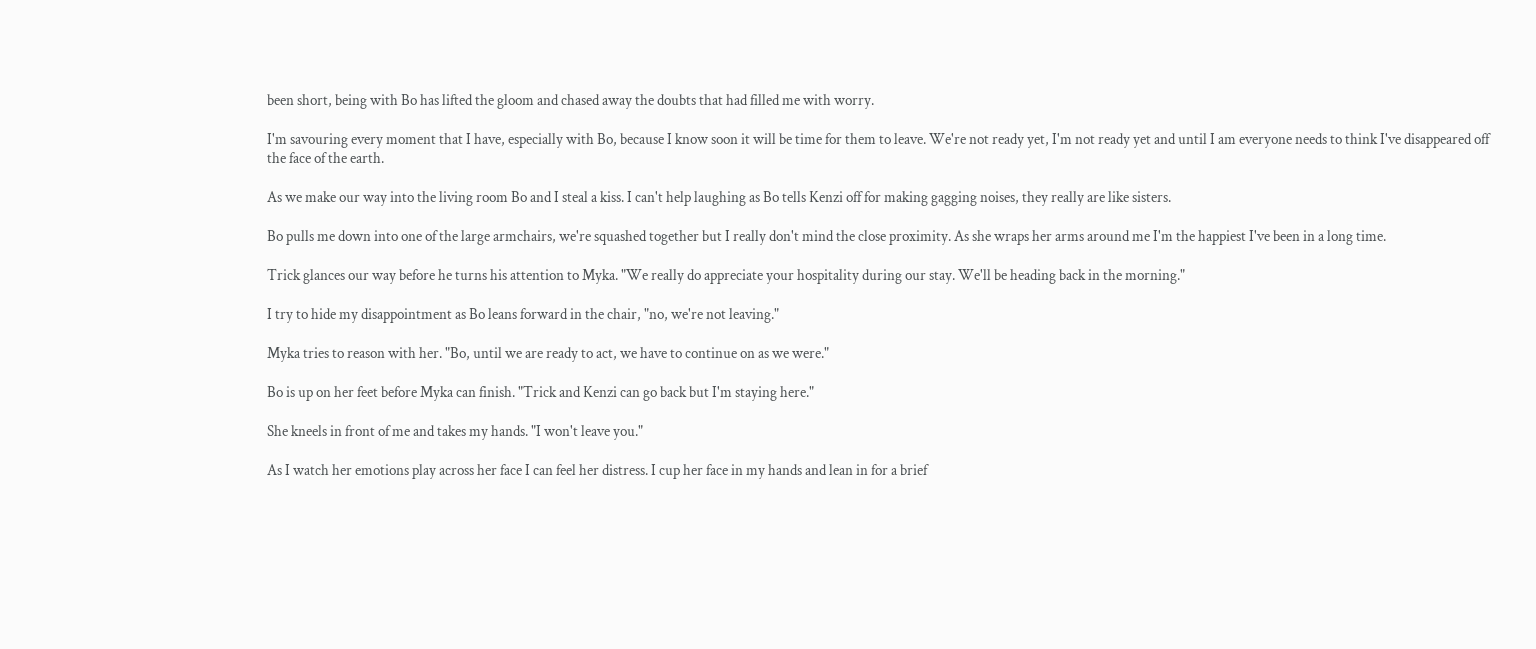been short, being with Bo has lifted the gloom and chased away the doubts that had filled me with worry.

I'm savouring every moment that I have, especially with Bo, because I know soon it will be time for them to leave. We're not ready yet, I'm not ready yet and until I am everyone needs to think I've disappeared off the face of the earth.

As we make our way into the living room Bo and I steal a kiss. I can't help laughing as Bo tells Kenzi off for making gagging noises, they really are like sisters.

Bo pulls me down into one of the large armchairs, we're squashed together but I really don't mind the close proximity. As she wraps her arms around me I'm the happiest I've been in a long time.

Trick glances our way before he turns his attention to Myka. "We really do appreciate your hospitality during our stay. We'll be heading back in the morning."

I try to hide my disappointment as Bo leans forward in the chair, "no, we're not leaving."

Myka tries to reason with her. "Bo, until we are ready to act, we have to continue on as we were."

Bo is up on her feet before Myka can finish. "Trick and Kenzi can go back but I'm staying here."

She kneels in front of me and takes my hands. "I won't leave you."

As I watch her emotions play across her face I can feel her distress. I cup her face in my hands and lean in for a brief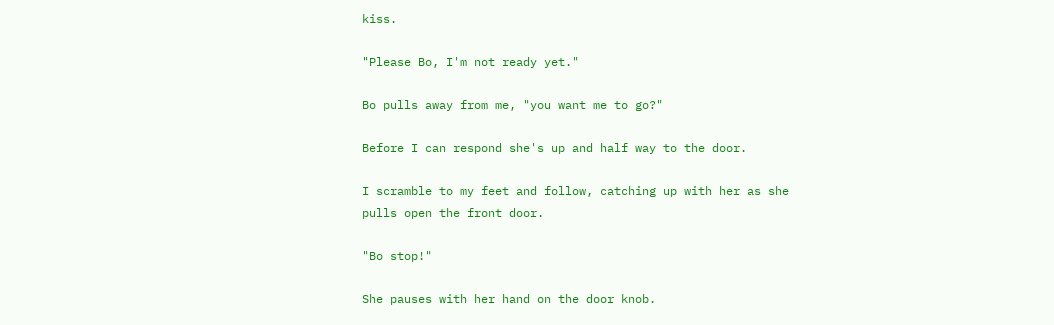kiss.

"Please Bo, I'm not ready yet."

Bo pulls away from me, "you want me to go?"

Before I can respond she's up and half way to the door.

I scramble to my feet and follow, catching up with her as she pulls open the front door.

"Bo stop!"

She pauses with her hand on the door knob.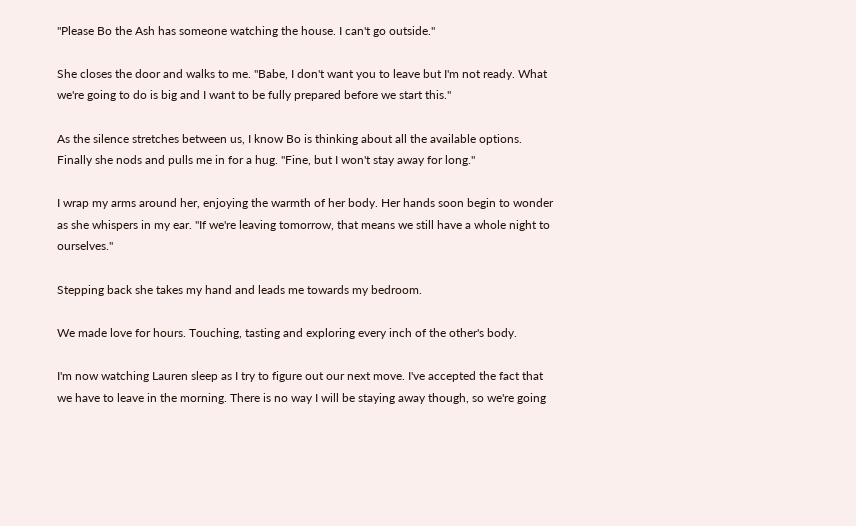"Please Bo the Ash has someone watching the house. I can't go outside."

She closes the door and walks to me. "Babe, I don't want you to leave but I'm not ready. What we're going to do is big and I want to be fully prepared before we start this."

As the silence stretches between us, I know Bo is thinking about all the available options. Finally she nods and pulls me in for a hug. "Fine, but I won't stay away for long."

I wrap my arms around her, enjoying the warmth of her body. Her hands soon begin to wonder as she whispers in my ear. "If we're leaving tomorrow, that means we still have a whole night to ourselves."

Stepping back she takes my hand and leads me towards my bedroom.

We made love for hours. Touching, tasting and exploring every inch of the other's body.

I'm now watching Lauren sleep as I try to figure out our next move. I've accepted the fact that we have to leave in the morning. There is no way I will be staying away though, so we're going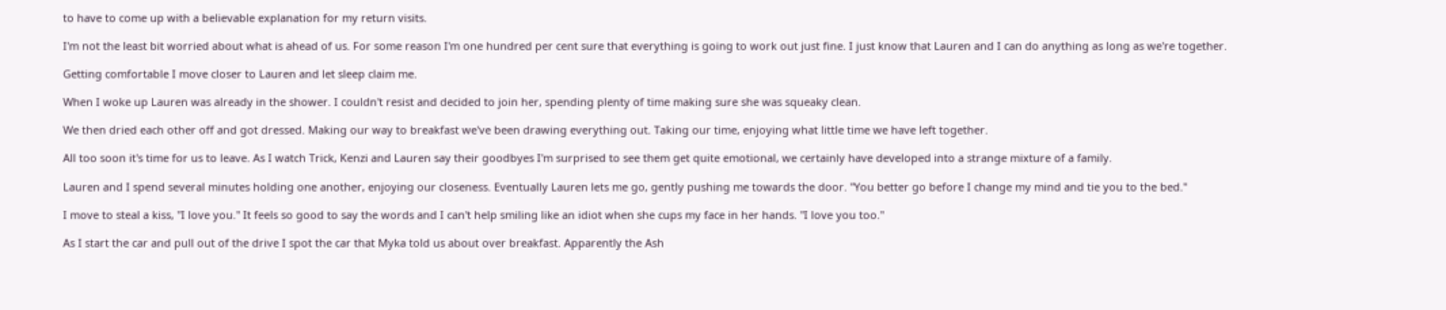to have to come up with a believable explanation for my return visits.

I'm not the least bit worried about what is ahead of us. For some reason I'm one hundred per cent sure that everything is going to work out just fine. I just know that Lauren and I can do anything as long as we're together.

Getting comfortable I move closer to Lauren and let sleep claim me.

When I woke up Lauren was already in the shower. I couldn't resist and decided to join her, spending plenty of time making sure she was squeaky clean.

We then dried each other off and got dressed. Making our way to breakfast we've been drawing everything out. Taking our time, enjoying what little time we have left together.

All too soon it's time for us to leave. As I watch Trick, Kenzi and Lauren say their goodbyes I'm surprised to see them get quite emotional, we certainly have developed into a strange mixture of a family.

Lauren and I spend several minutes holding one another, enjoying our closeness. Eventually Lauren lets me go, gently pushing me towards the door. "You better go before I change my mind and tie you to the bed."

I move to steal a kiss, "I love you." It feels so good to say the words and I can't help smiling like an idiot when she cups my face in her hands. "I love you too."

As I start the car and pull out of the drive I spot the car that Myka told us about over breakfast. Apparently the Ash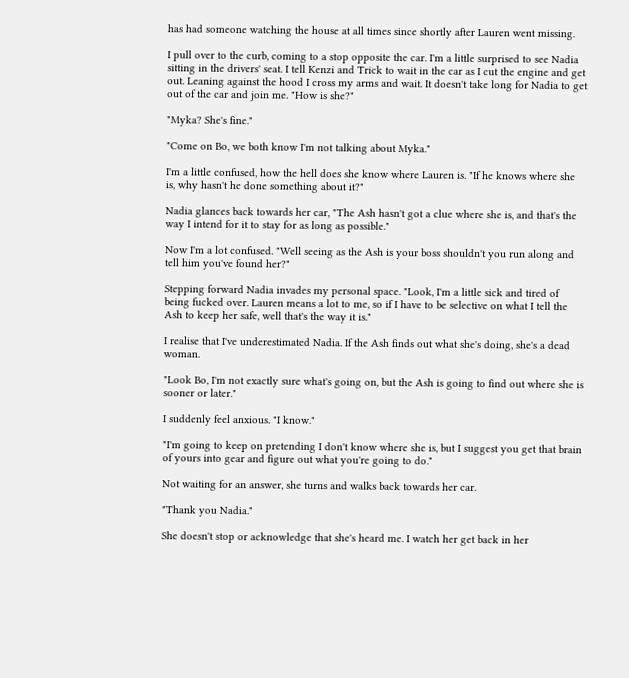has had someone watching the house at all times since shortly after Lauren went missing.

I pull over to the curb, coming to a stop opposite the car. I'm a little surprised to see Nadia sitting in the drivers' seat. I tell Kenzi and Trick to wait in the car as I cut the engine and get out. Leaning against the hood I cross my arms and wait. It doesn't take long for Nadia to get out of the car and join me. "How is she?"

"Myka? She's fine."

"Come on Bo, we both know I'm not talking about Myka."

I'm a little confused, how the hell does she know where Lauren is. "If he knows where she is, why hasn't he done something about it?"

Nadia glances back towards her car, "The Ash hasn't got a clue where she is, and that's the way I intend for it to stay for as long as possible."

Now I'm a lot confused. "Well seeing as the Ash is your boss shouldn't you run along and tell him you've found her?"

Stepping forward Nadia invades my personal space. "Look, I'm a little sick and tired of being fucked over. Lauren means a lot to me, so if I have to be selective on what I tell the Ash to keep her safe, well that's the way it is."

I realise that I've underestimated Nadia. If the Ash finds out what she's doing, she's a dead woman.

"Look Bo, I'm not exactly sure what's going on, but the Ash is going to find out where she is sooner or later."

I suddenly feel anxious. "I know."

"I'm going to keep on pretending I don't know where she is, but I suggest you get that brain of yours into gear and figure out what you're going to do."

Not waiting for an answer, she turns and walks back towards her car.

"Thank you Nadia."

She doesn't stop or acknowledge that she's heard me. I watch her get back in her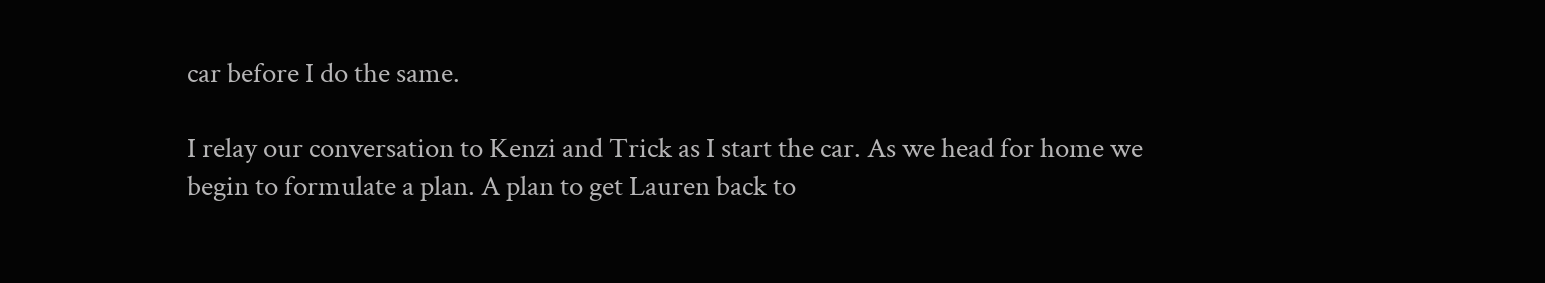car before I do the same.

I relay our conversation to Kenzi and Trick as I start the car. As we head for home we begin to formulate a plan. A plan to get Lauren back to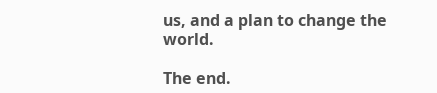us, and a plan to change the world.

The end.